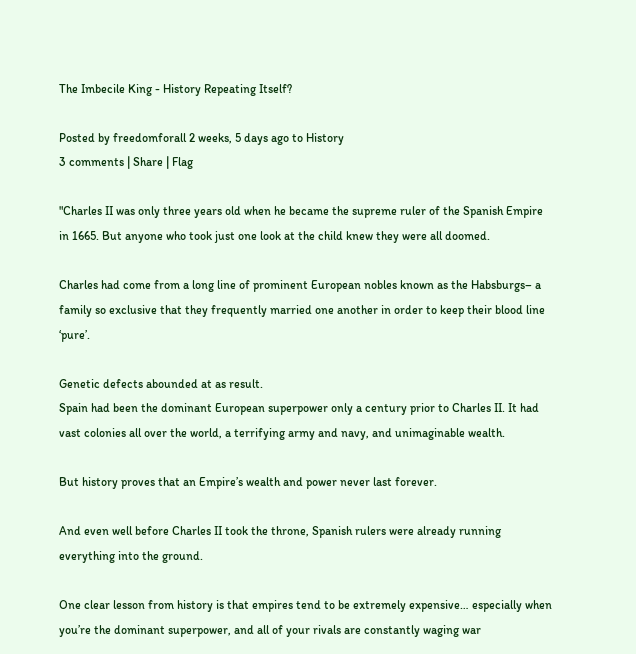The Imbecile King - History Repeating Itself?

Posted by freedomforall 2 weeks, 5 days ago to History
3 comments | Share | Flag

"Charles II was only three years old when he became the supreme ruler of the Spanish Empire in 1665. But anyone who took just one look at the child knew they were all doomed.

Charles had come from a long line of prominent European nobles known as the Habsburgs– a family so exclusive that they frequently married one another in order to keep their blood line ‘pure’.

Genetic defects abounded at as result.
Spain had been the dominant European superpower only a century prior to Charles II. It had vast colonies all over the world, a terrifying army and navy, and unimaginable wealth.

But history proves that an Empire’s wealth and power never last forever.

And even well before Charles II took the throne, Spanish rulers were already running everything into the ground.

One clear lesson from history is that empires tend to be extremely expensive… especially when you’re the dominant superpower, and all of your rivals are constantly waging war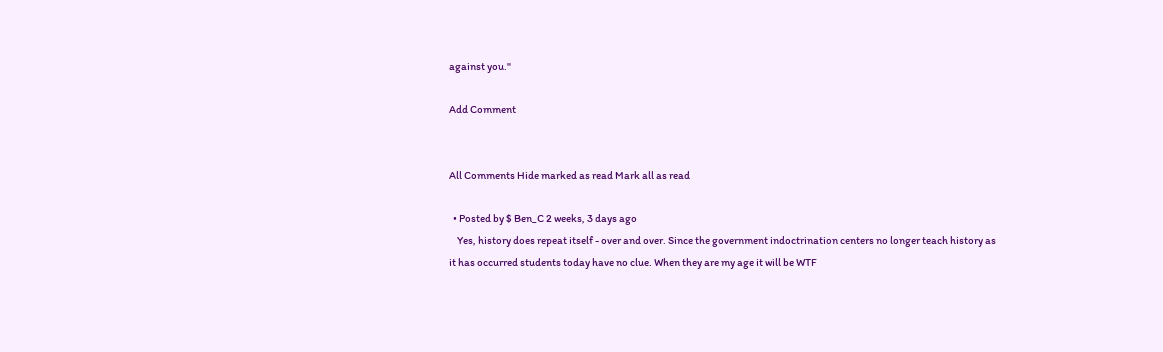against you."

Add Comment


All Comments Hide marked as read Mark all as read

  • Posted by $ Ben_C 2 weeks, 3 days ago
    Yes, history does repeat itself - over and over. Since the government indoctrination centers no longer teach history as it has occurred students today have no clue. When they are my age it will be WTF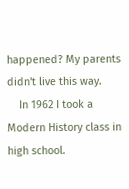happened? My parents didn't live this way.
    In 1962 I took a Modern History class in high school.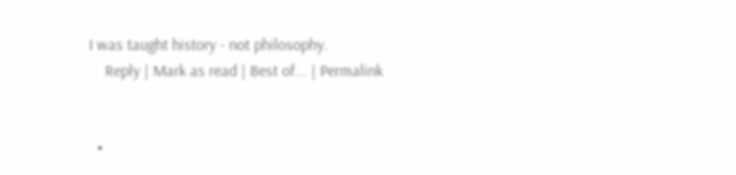I was taught history - not philosophy.
    Reply | Mark as read | Best of... | Permalink


  •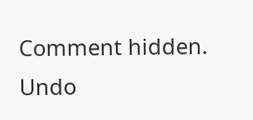Comment hidden. Undo